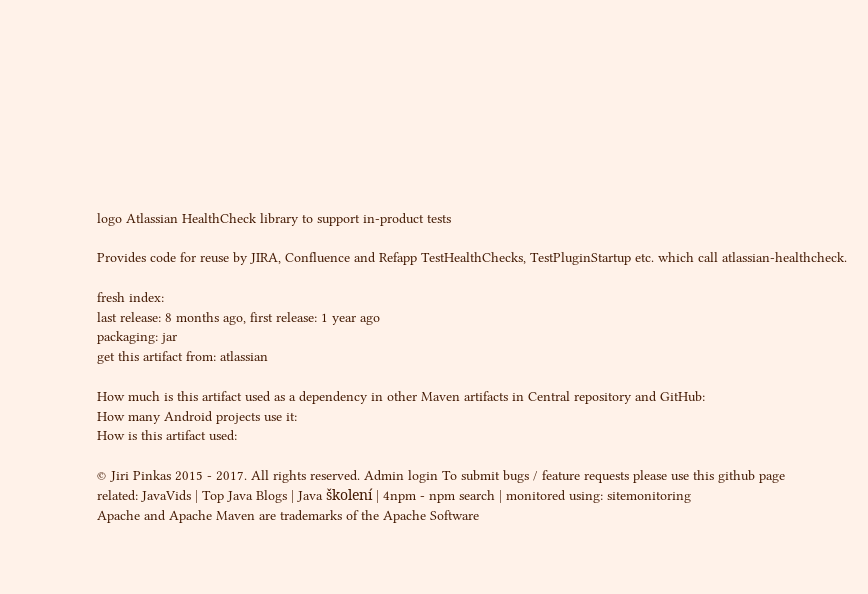logo Atlassian HealthCheck library to support in-product tests

Provides code for reuse by JIRA, Confluence and Refapp TestHealthChecks, TestPluginStartup etc. which call atlassian-healthcheck.

fresh index:
last release: 8 months ago, first release: 1 year ago
packaging: jar
get this artifact from: atlassian

How much is this artifact used as a dependency in other Maven artifacts in Central repository and GitHub:
How many Android projects use it:
How is this artifact used:

© Jiri Pinkas 2015 - 2017. All rights reserved. Admin login To submit bugs / feature requests please use this github page
related: JavaVids | Top Java Blogs | Java školení | 4npm - npm search | monitored using: sitemonitoring
Apache and Apache Maven are trademarks of the Apache Software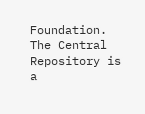Foundation. The Central Repository is a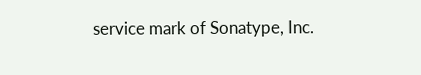service mark of Sonatype, Inc.